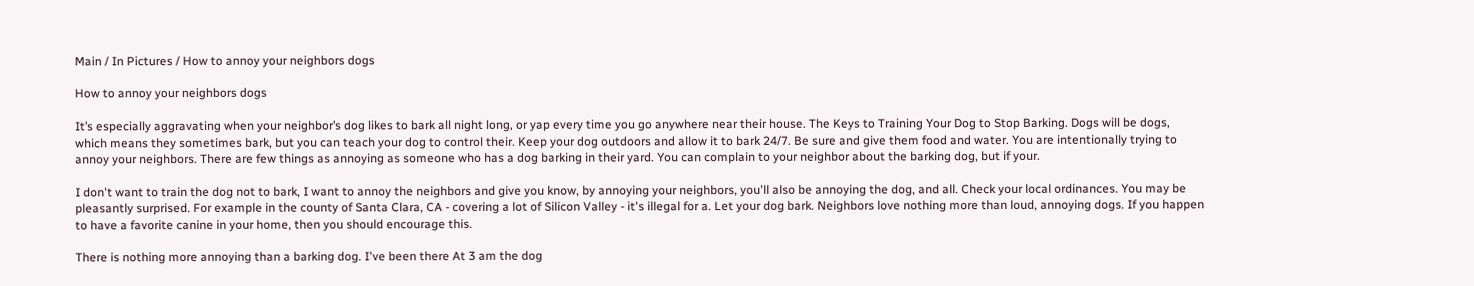Main / In Pictures / How to annoy your neighbors dogs

How to annoy your neighbors dogs

It’s especially aggravating when your neighbor’s dog likes to bark all night long, or yap every time you go anywhere near their house. The Keys to Training Your Dog to Stop Barking. Dogs will be dogs, which means they sometimes bark, but you can teach your dog to control their. Keep your dog outdoors and allow it to bark 24/7. Be sure and give them food and water. You are intentionally trying to annoy your neighbors. There are few things as annoying as someone who has a dog barking in their yard. You can complain to your neighbor about the barking dog, but if your.

I don't want to train the dog not to bark, I want to annoy the neighbors and give you know, by annoying your neighbors, you'll also be annoying the dog, and all. Check your local ordinances. You may be pleasantly surprised. For example in the county of Santa Clara, CA - covering a lot of Silicon Valley - it's illegal for a. Let your dog bark. Neighbors love nothing more than loud, annoying dogs. If you happen to have a favorite canine in your home, then you should encourage this.

There is nothing more annoying than a barking dog. I've been there At 3 am the dog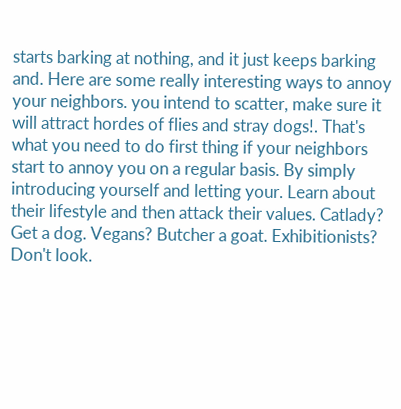starts barking at nothing, and it just keeps barking and. Here are some really interesting ways to annoy your neighbors. you intend to scatter, make sure it will attract hordes of flies and stray dogs!. That's what you need to do first thing if your neighbors start to annoy you on a regular basis. By simply introducing yourself and letting your. Learn about their lifestyle and then attack their values. Catlady? Get a dog. Vegans? Butcher a goat. Exhibitionists? Don't look.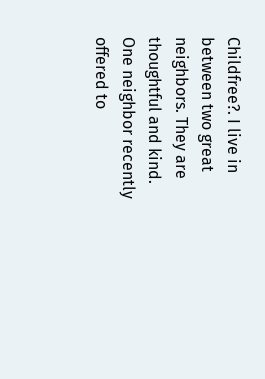Childfree?. I live in between two great neighbors. They are thoughtful and kind. One neighbor recently offered to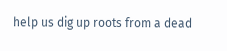help us dig up roots from a dead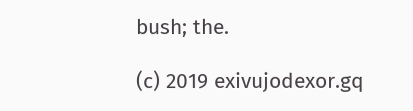bush; the.

(с) 2019 exivujodexor.gq